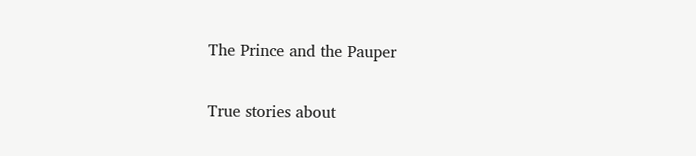The Prince and the Pauper

True stories about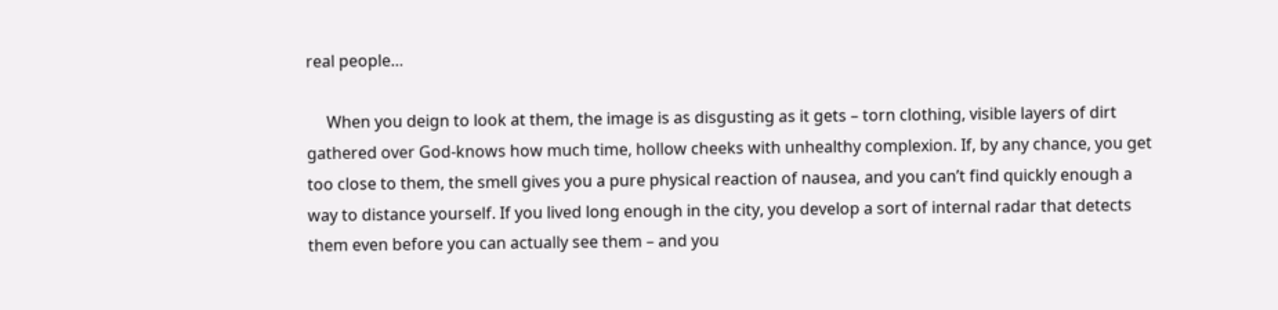real people…

     When you deign to look at them, the image is as disgusting as it gets – torn clothing, visible layers of dirt gathered over God-knows how much time, hollow cheeks with unhealthy complexion. If, by any chance, you get too close to them, the smell gives you a pure physical reaction of nausea, and you can’t find quickly enough a way to distance yourself. If you lived long enough in the city, you develop a sort of internal radar that detects them even before you can actually see them – and you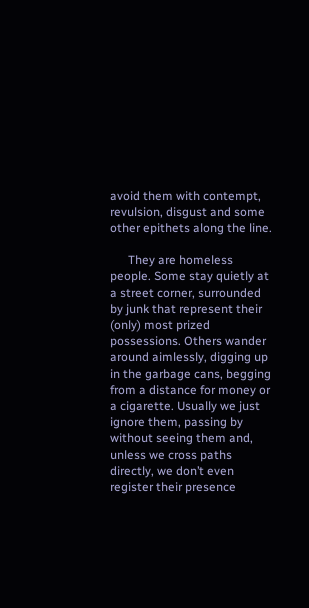avoid them with contempt, revulsion, disgust and some other epithets along the line.

      They are homeless people. Some stay quietly at a street corner, surrounded by junk that represent their (only) most prized possessions. Others wander around aimlessly, digging up in the garbage cans, begging from a distance for money or a cigarette. Usually we just ignore them, passing by without seeing them and, unless we cross paths directly, we don’t even register their presence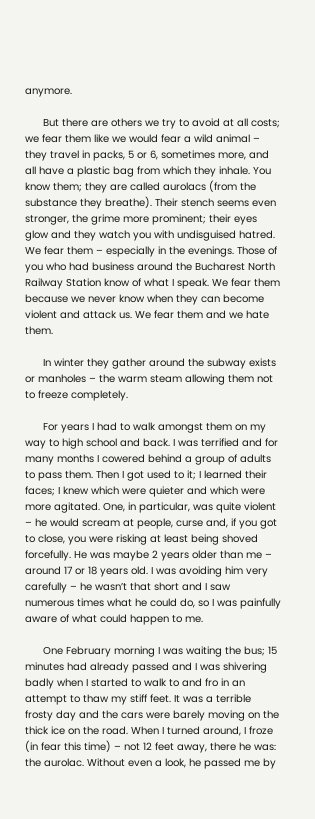anymore.

      But there are others we try to avoid at all costs; we fear them like we would fear a wild animal – they travel in packs, 5 or 6, sometimes more, and all have a plastic bag from which they inhale. You know them; they are called aurolacs (from the substance they breathe). Their stench seems even stronger, the grime more prominent; their eyes glow and they watch you with undisguised hatred. We fear them – especially in the evenings. Those of you who had business around the Bucharest North Railway Station know of what I speak. We fear them because we never know when they can become violent and attack us. We fear them and we hate them.

      In winter they gather around the subway exists or manholes – the warm steam allowing them not to freeze completely.

      For years I had to walk amongst them on my way to high school and back. I was terrified and for many months I cowered behind a group of adults to pass them. Then I got used to it; I learned their faces; I knew which were quieter and which were more agitated. One, in particular, was quite violent – he would scream at people, curse and, if you got to close, you were risking at least being shoved forcefully. He was maybe 2 years older than me – around 17 or 18 years old. I was avoiding him very carefully – he wasn’t that short and I saw numerous times what he could do, so I was painfully aware of what could happen to me.

      One February morning I was waiting the bus; 15 minutes had already passed and I was shivering badly when I started to walk to and fro in an attempt to thaw my stiff feet. It was a terrible frosty day and the cars were barely moving on the thick ice on the road. When I turned around, I froze (in fear this time) – not 12 feet away, there he was: the aurolac. Without even a look, he passed me by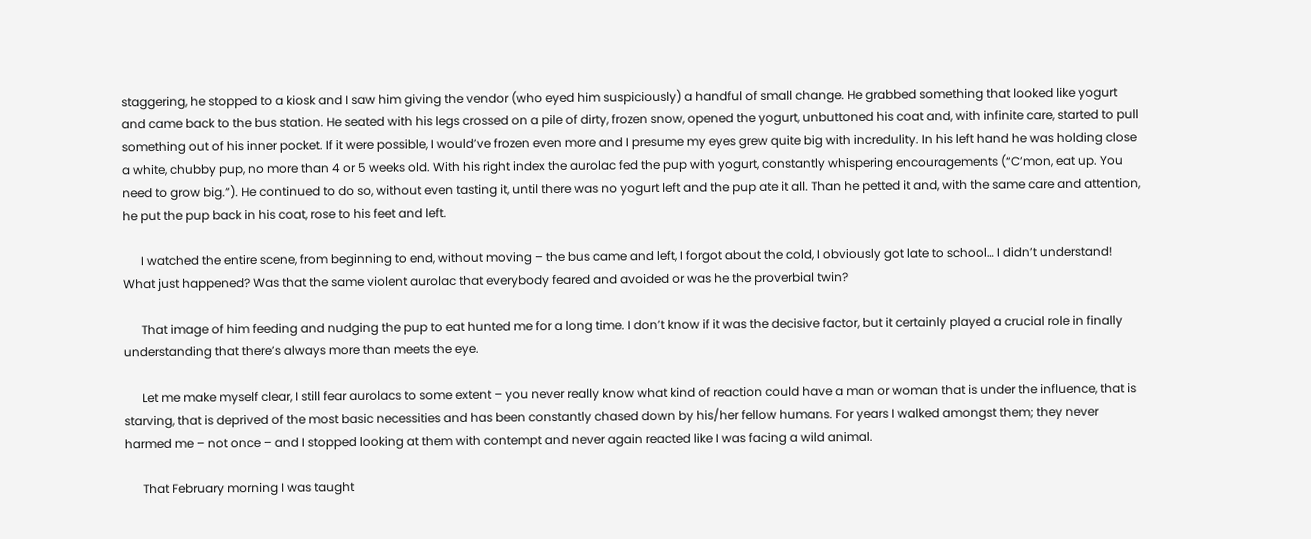staggering, he stopped to a kiosk and I saw him giving the vendor (who eyed him suspiciously) a handful of small change. He grabbed something that looked like yogurt and came back to the bus station. He seated with his legs crossed on a pile of dirty, frozen snow, opened the yogurt, unbuttoned his coat and, with infinite care, started to pull something out of his inner pocket. If it were possible, I would’ve frozen even more and I presume my eyes grew quite big with incredulity. In his left hand he was holding close a white, chubby pup, no more than 4 or 5 weeks old. With his right index the aurolac fed the pup with yogurt, constantly whispering encouragements (“C’mon, eat up. You need to grow big.”). He continued to do so, without even tasting it, until there was no yogurt left and the pup ate it all. Than he petted it and, with the same care and attention, he put the pup back in his coat, rose to his feet and left.

      I watched the entire scene, from beginning to end, without moving – the bus came and left, I forgot about the cold, I obviously got late to school… I didn’t understand! What just happened? Was that the same violent aurolac that everybody feared and avoided or was he the proverbial twin?

      That image of him feeding and nudging the pup to eat hunted me for a long time. I don’t know if it was the decisive factor, but it certainly played a crucial role in finally understanding that there’s always more than meets the eye.

      Let me make myself clear, I still fear aurolacs to some extent – you never really know what kind of reaction could have a man or woman that is under the influence, that is starving, that is deprived of the most basic necessities and has been constantly chased down by his/her fellow humans. For years I walked amongst them; they never harmed me – not once – and I stopped looking at them with contempt and never again reacted like I was facing a wild animal.

      That February morning I was taught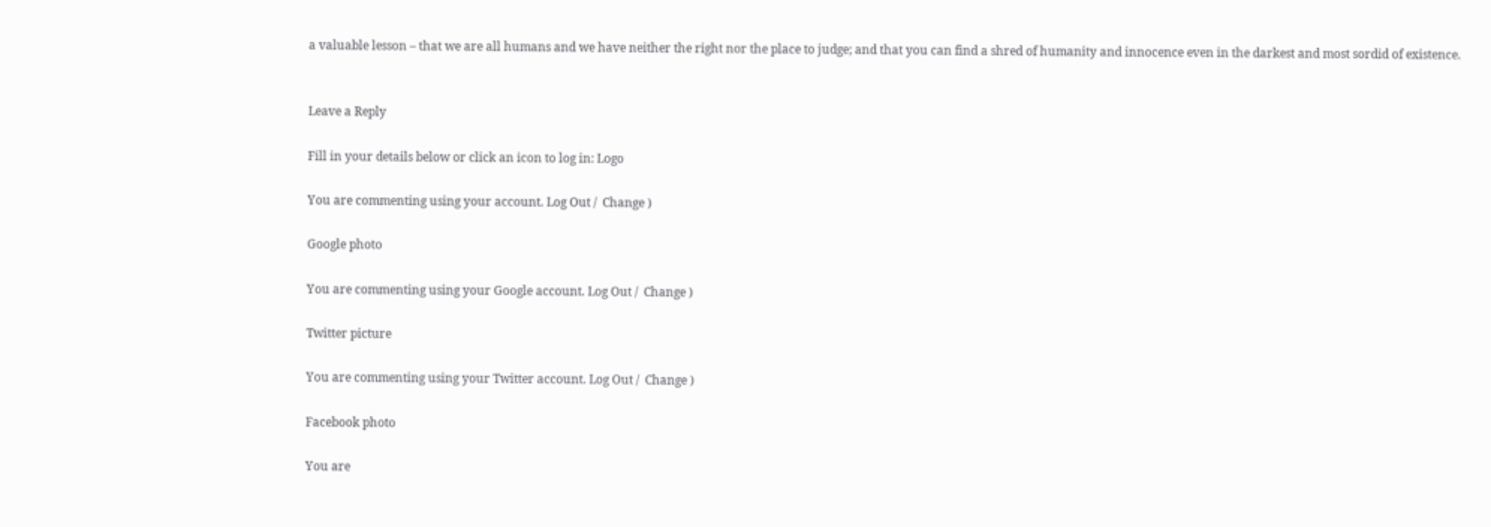a valuable lesson – that we are all humans and we have neither the right nor the place to judge; and that you can find a shred of humanity and innocence even in the darkest and most sordid of existence.


Leave a Reply

Fill in your details below or click an icon to log in: Logo

You are commenting using your account. Log Out /  Change )

Google photo

You are commenting using your Google account. Log Out /  Change )

Twitter picture

You are commenting using your Twitter account. Log Out /  Change )

Facebook photo

You are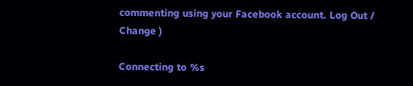commenting using your Facebook account. Log Out /  Change )

Connecting to %s